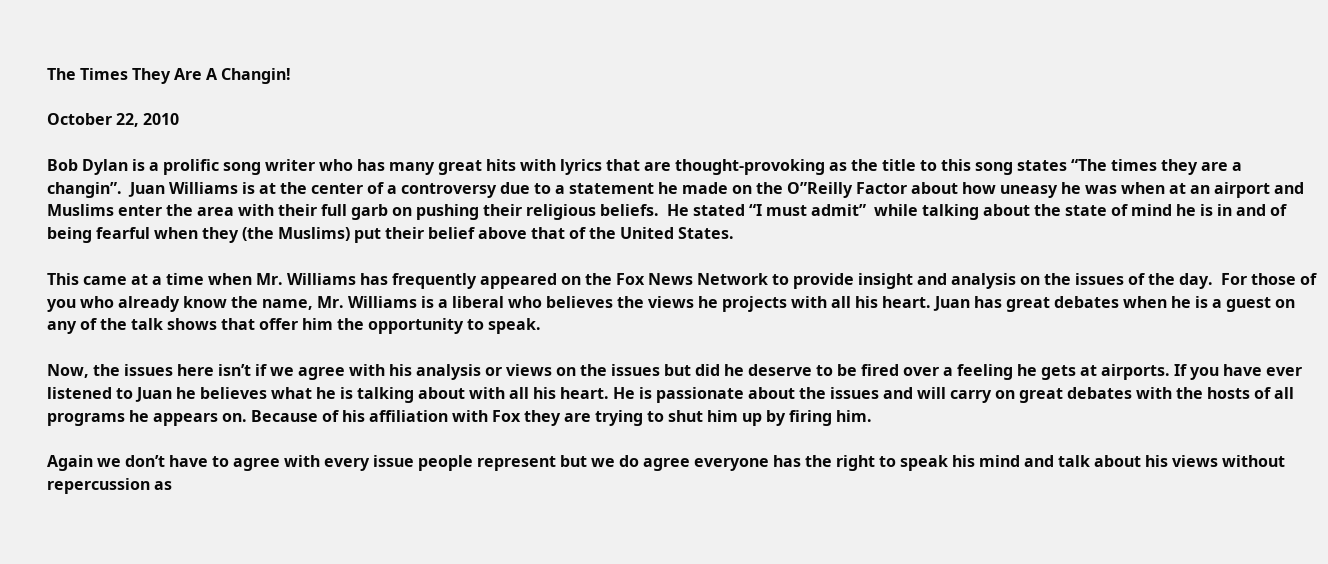The Times They Are A Changin!

October 22, 2010

Bob Dylan is a prolific song writer who has many great hits with lyrics that are thought-provoking as the title to this song states “The times they are a changin”.  Juan Williams is at the center of a controversy due to a statement he made on the O”Reilly Factor about how uneasy he was when at an airport and Muslims enter the area with their full garb on pushing their religious beliefs.  He stated “I must admit”  while talking about the state of mind he is in and of being fearful when they (the Muslims) put their belief above that of the United States.

This came at a time when Mr. Williams has frequently appeared on the Fox News Network to provide insight and analysis on the issues of the day.  For those of you who already know the name, Mr. Williams is a liberal who believes the views he projects with all his heart. Juan has great debates when he is a guest on any of the talk shows that offer him the opportunity to speak.

Now, the issues here isn’t if we agree with his analysis or views on the issues but did he deserve to be fired over a feeling he gets at airports. If you have ever listened to Juan he believes what he is talking about with all his heart. He is passionate about the issues and will carry on great debates with the hosts of all programs he appears on. Because of his affiliation with Fox they are trying to shut him up by firing him.

Again we don’t have to agree with every issue people represent but we do agree everyone has the right to speak his mind and talk about his views without repercussion as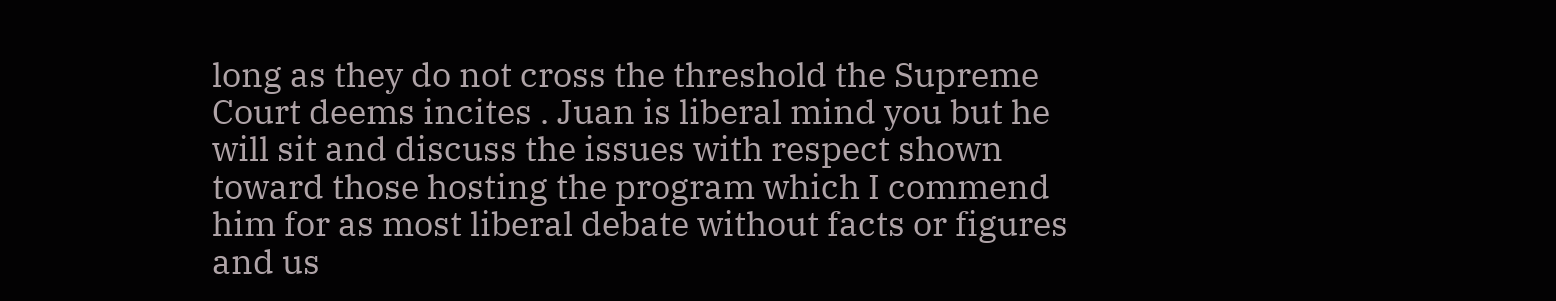long as they do not cross the threshold the Supreme Court deems incites . Juan is liberal mind you but he will sit and discuss the issues with respect shown toward those hosting the program which I commend him for as most liberal debate without facts or figures and us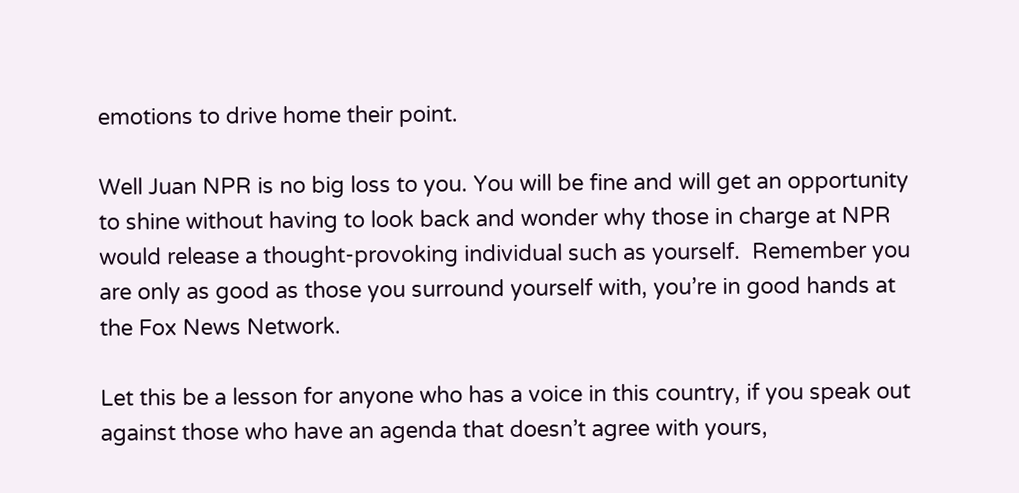emotions to drive home their point.

Well Juan NPR is no big loss to you. You will be fine and will get an opportunity to shine without having to look back and wonder why those in charge at NPR would release a thought-provoking individual such as yourself.  Remember you are only as good as those you surround yourself with, you’re in good hands at the Fox News Network.

Let this be a lesson for anyone who has a voice in this country, if you speak out against those who have an agenda that doesn’t agree with yours,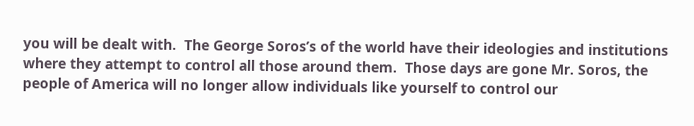you will be dealt with.  The George Soros’s of the world have their ideologies and institutions where they attempt to control all those around them.  Those days are gone Mr. Soros, the people of America will no longer allow individuals like yourself to control our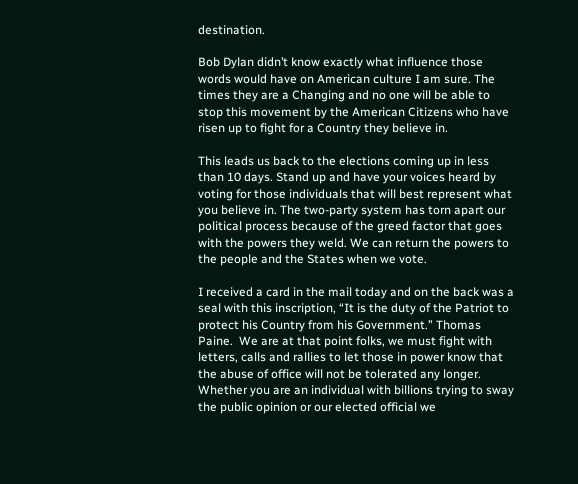destination.

Bob Dylan didn’t know exactly what influence those words would have on American culture I am sure. The times they are a Changing and no one will be able to stop this movement by the American Citizens who have risen up to fight for a Country they believe in.

This leads us back to the elections coming up in less than 10 days. Stand up and have your voices heard by voting for those individuals that will best represent what you believe in. The two-party system has torn apart our political process because of the greed factor that goes with the powers they weld. We can return the powers to the people and the States when we vote.

I received a card in the mail today and on the back was a seal with this inscription, “It is the duty of the Patriot to protect his Country from his Government.” Thomas Paine.  We are at that point folks, we must fight with letters, calls and rallies to let those in power know that the abuse of office will not be tolerated any longer. Whether you are an individual with billions trying to sway the public opinion or our elected official we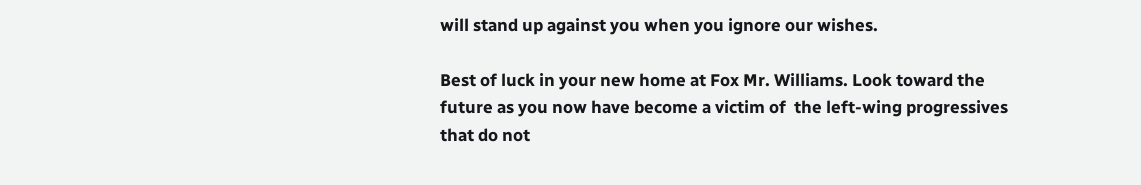will stand up against you when you ignore our wishes.

Best of luck in your new home at Fox Mr. Williams. Look toward the future as you now have become a victim of  the left-wing progressives that do not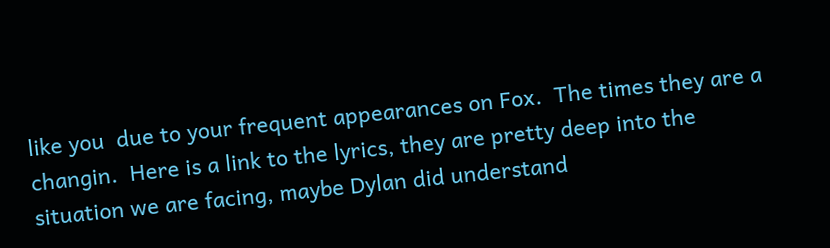like you  due to your frequent appearances on Fox.  The times they are a changin.  Here is a link to the lyrics, they are pretty deep into the situation we are facing, maybe Dylan did understand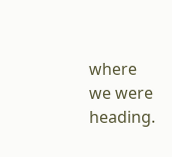where we were heading.